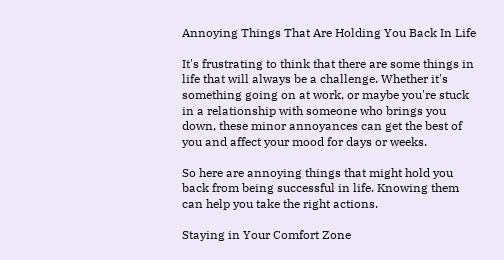Annoying Things That Are Holding You Back In Life

It's frustrating to think that there are some things in life that will always be a challenge. Whether it's something going on at work, or maybe you're stuck in a relationship with someone who brings you down, these minor annoyances can get the best of you and affect your mood for days or weeks.

So here are annoying things that might hold you back from being successful in life. Knowing them can help you take the right actions.

Staying in Your Comfort Zone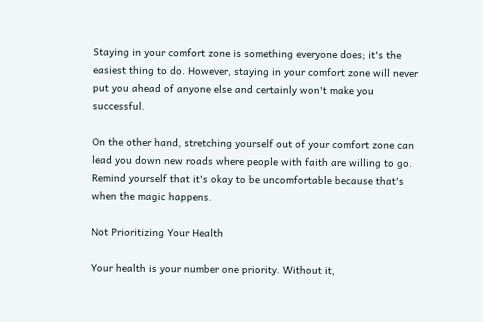Staying in your comfort zone is something everyone does; it's the easiest thing to do. However, staying in your comfort zone will never put you ahead of anyone else and certainly won't make you successful.

On the other hand, stretching yourself out of your comfort zone can lead you down new roads where people with faith are willing to go. Remind yourself that it's okay to be uncomfortable because that's when the magic happens.

Not Prioritizing Your Health

Your health is your number one priority. Without it,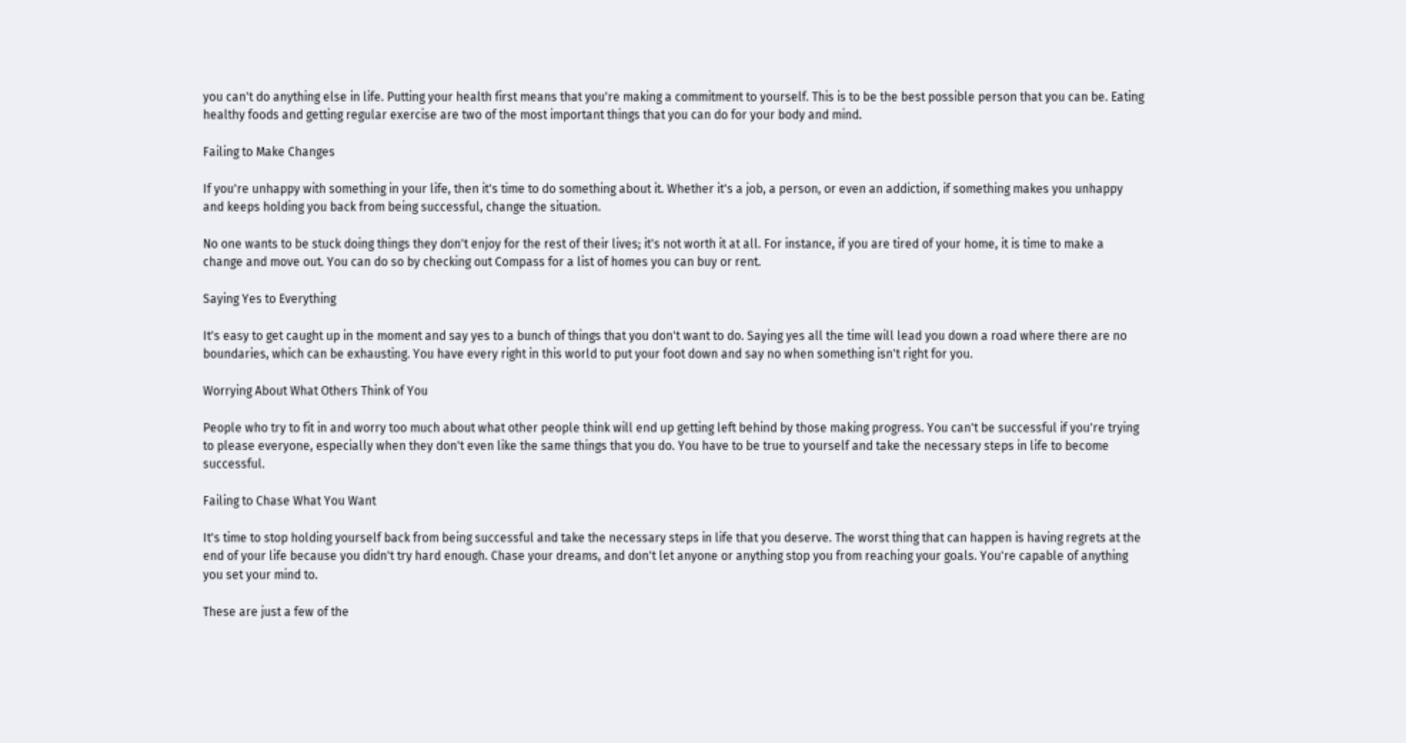you can't do anything else in life. Putting your health first means that you're making a commitment to yourself. This is to be the best possible person that you can be. Eating healthy foods and getting regular exercise are two of the most important things that you can do for your body and mind.

Failing to Make Changes

If you're unhappy with something in your life, then it's time to do something about it. Whether it's a job, a person, or even an addiction, if something makes you unhappy and keeps holding you back from being successful, change the situation.

No one wants to be stuck doing things they don't enjoy for the rest of their lives; it's not worth it at all. For instance, if you are tired of your home, it is time to make a change and move out. You can do so by checking out Compass for a list of homes you can buy or rent.

Saying Yes to Everything

It's easy to get caught up in the moment and say yes to a bunch of things that you don't want to do. Saying yes all the time will lead you down a road where there are no boundaries, which can be exhausting. You have every right in this world to put your foot down and say no when something isn't right for you.

Worrying About What Others Think of You

People who try to fit in and worry too much about what other people think will end up getting left behind by those making progress. You can't be successful if you're trying to please everyone, especially when they don't even like the same things that you do. You have to be true to yourself and take the necessary steps in life to become successful.

Failing to Chase What You Want

It's time to stop holding yourself back from being successful and take the necessary steps in life that you deserve. The worst thing that can happen is having regrets at the end of your life because you didn't try hard enough. Chase your dreams, and don't let anyone or anything stop you from reaching your goals. You're capable of anything you set your mind to.

These are just a few of the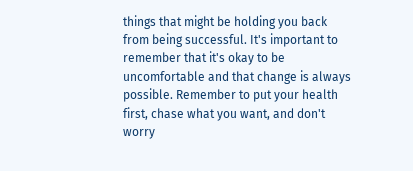things that might be holding you back from being successful. It's important to remember that it's okay to be uncomfortable and that change is always possible. Remember to put your health first, chase what you want, and don't worry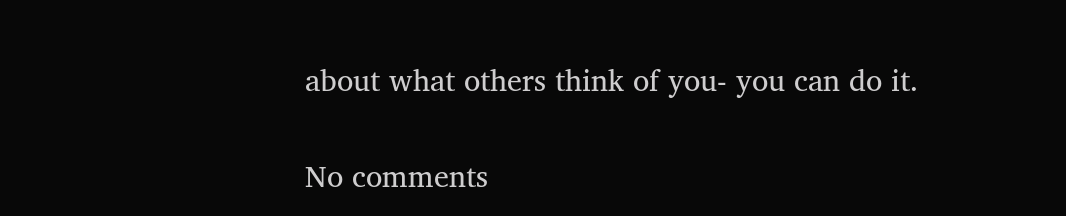about what others think of you- you can do it.

No comments